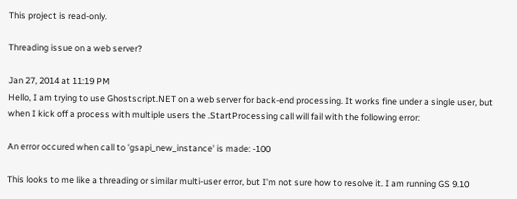This project is read-only.

Threading issue on a web server?

Jan 27, 2014 at 11:19 PM
Hello, I am trying to use Ghostscript.NET on a web server for back-end processing. It works fine under a single user, but when I kick off a process with multiple users the .StartProcessing call will fail with the following error:

An error occured when call to 'gsapi_new_instance' is made: -100

This looks to me like a threading or similar multi-user error, but I'm not sure how to resolve it. I am running GS 9.10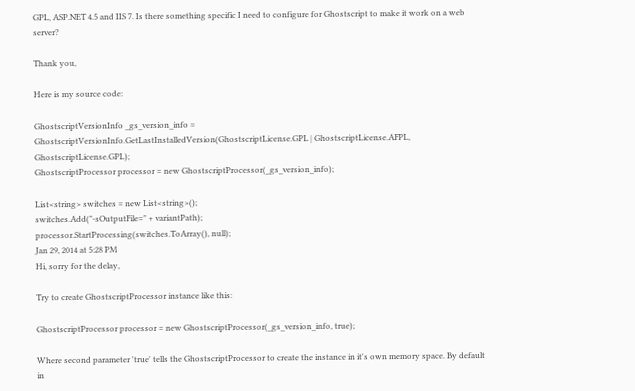GPL, ASP.NET 4.5 and IIS 7. Is there something specific I need to configure for Ghostscript to make it work on a web server?

Thank you,

Here is my source code:

GhostscriptVersionInfo _gs_version_info =
GhostscriptVersionInfo.GetLastInstalledVersion(GhostscriptLicense.GPL | GhostscriptLicense.AFPL, GhostscriptLicense.GPL);
GhostscriptProcessor processor = new GhostscriptProcessor(_gs_version_info);

List<string> switches = new List<string>();
switches.Add("-sOutputFile=" + variantPath);
processor.StartProcessing(switches.ToArray(), null);
Jan 29, 2014 at 5:28 PM
Hi, sorry for the delay,

Try to create GhostscriptProcessor instance like this:

GhostscriptProcessor processor = new GhostscriptProcessor(_gs_version_info, true);

Where second parameter 'true' tells the GhostscriptProcessor to create the instance in it's own memory space. By default in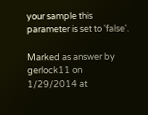your sample this parameter is set to 'false'.

Marked as answer by gerlock11 on 1/29/2014 at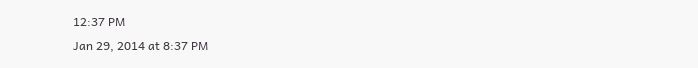12:37 PM
Jan 29, 2014 at 8:37 PM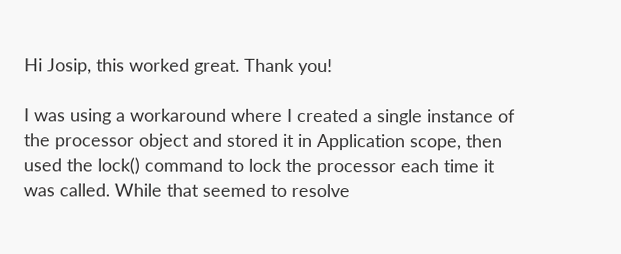Hi Josip, this worked great. Thank you!

I was using a workaround where I created a single instance of the processor object and stored it in Application scope, then used the lock() command to lock the processor each time it was called. While that seemed to resolve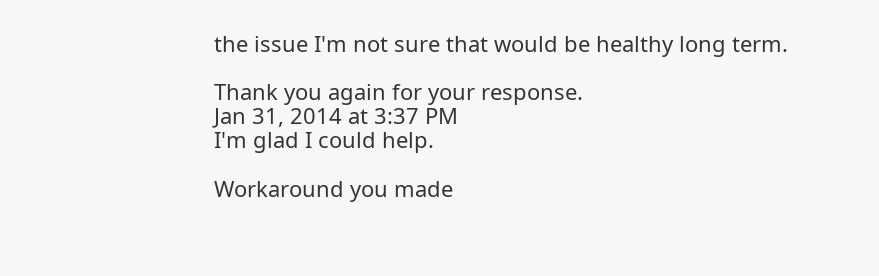the issue I'm not sure that would be healthy long term.

Thank you again for your response.
Jan 31, 2014 at 3:37 PM
I'm glad I could help.

Workaround you made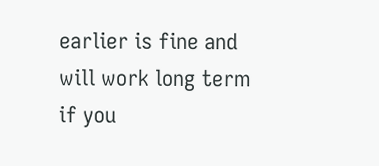earlier is fine and will work long term if you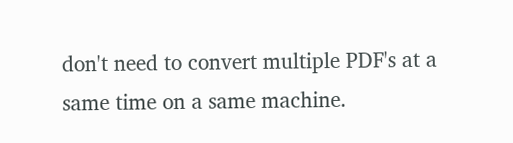don't need to convert multiple PDF's at a same time on a same machine.